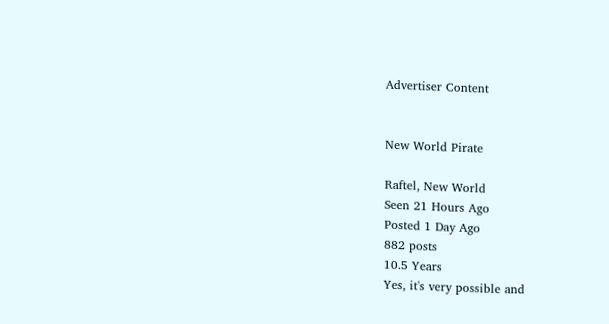Advertiser Content


New World Pirate

Raftel, New World
Seen 21 Hours Ago
Posted 1 Day Ago
882 posts
10.5 Years
Yes, it's very possible and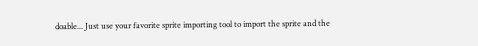doable... Just use your favorite sprite importing tool to import the sprite and the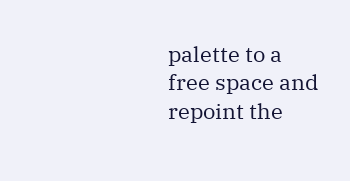palette to a free space and repoint the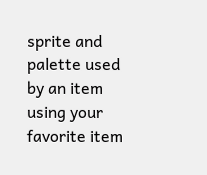sprite and palette used by an item using your favorite item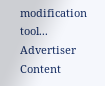modification tool...
Advertiser Content